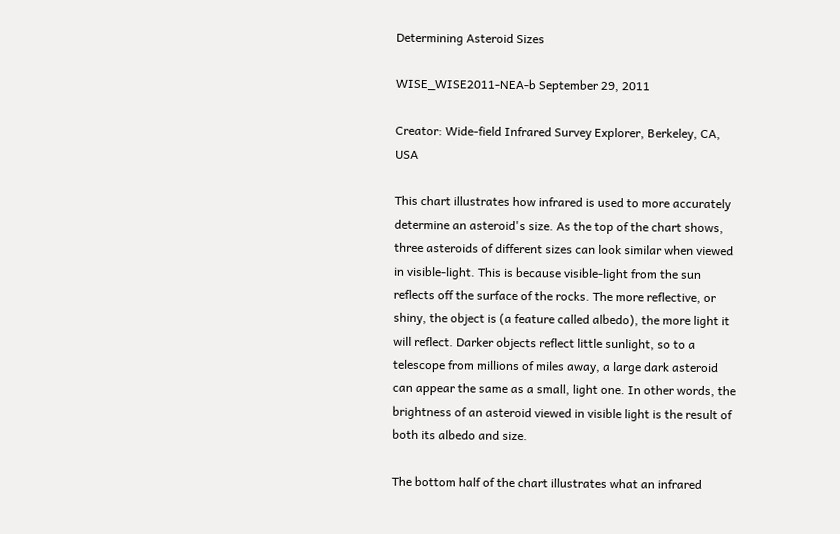Determining Asteroid Sizes

WISE_WISE2011-NEA-b September 29, 2011

Creator: Wide-field Infrared Survey Explorer, Berkeley, CA, USA

This chart illustrates how infrared is used to more accurately determine an asteroid's size. As the top of the chart shows, three asteroids of different sizes can look similar when viewed in visible-light. This is because visible-light from the sun reflects off the surface of the rocks. The more reflective, or shiny, the object is (a feature called albedo), the more light it will reflect. Darker objects reflect little sunlight, so to a telescope from millions of miles away, a large dark asteroid can appear the same as a small, light one. In other words, the brightness of an asteroid viewed in visible light is the result of both its albedo and size.

The bottom half of the chart illustrates what an infrared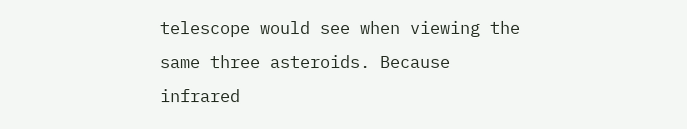telescope would see when viewing the same three asteroids. Because infrared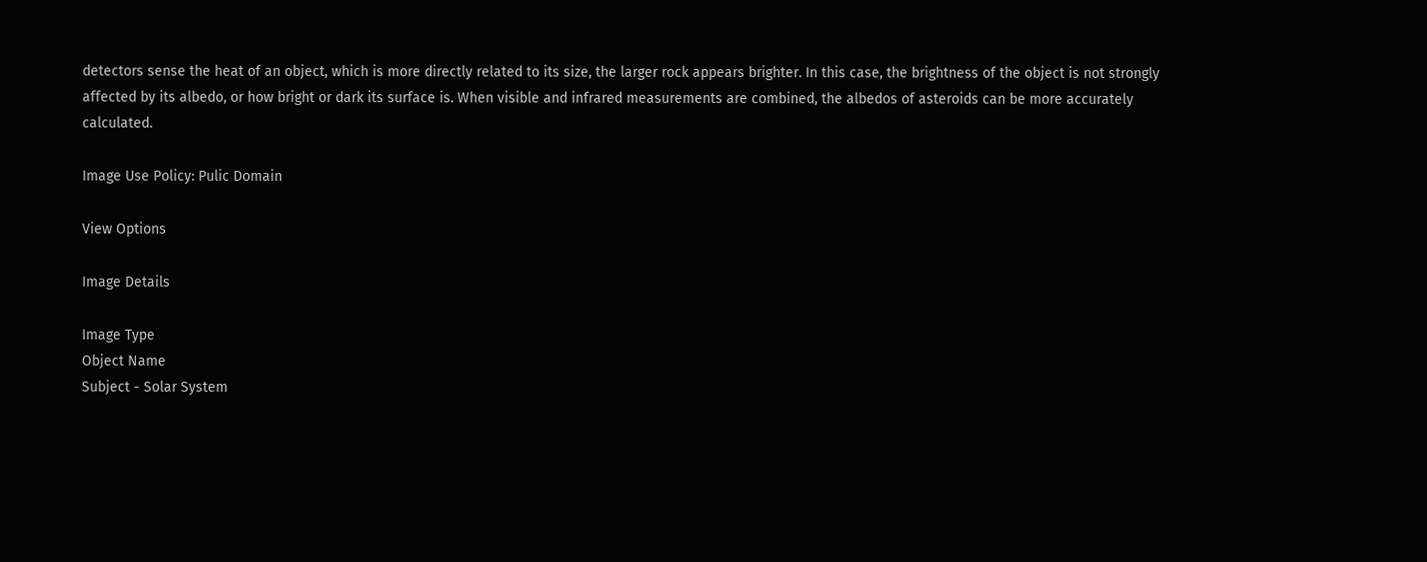detectors sense the heat of an object, which is more directly related to its size, the larger rock appears brighter. In this case, the brightness of the object is not strongly affected by its albedo, or how bright or dark its surface is. When visible and infrared measurements are combined, the albedos of asteroids can be more accurately calculated.

Image Use Policy: Pulic Domain

View Options

Image Details

Image Type
Object Name
Subject - Solar System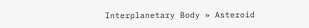Interplanetary Body » Asteroid